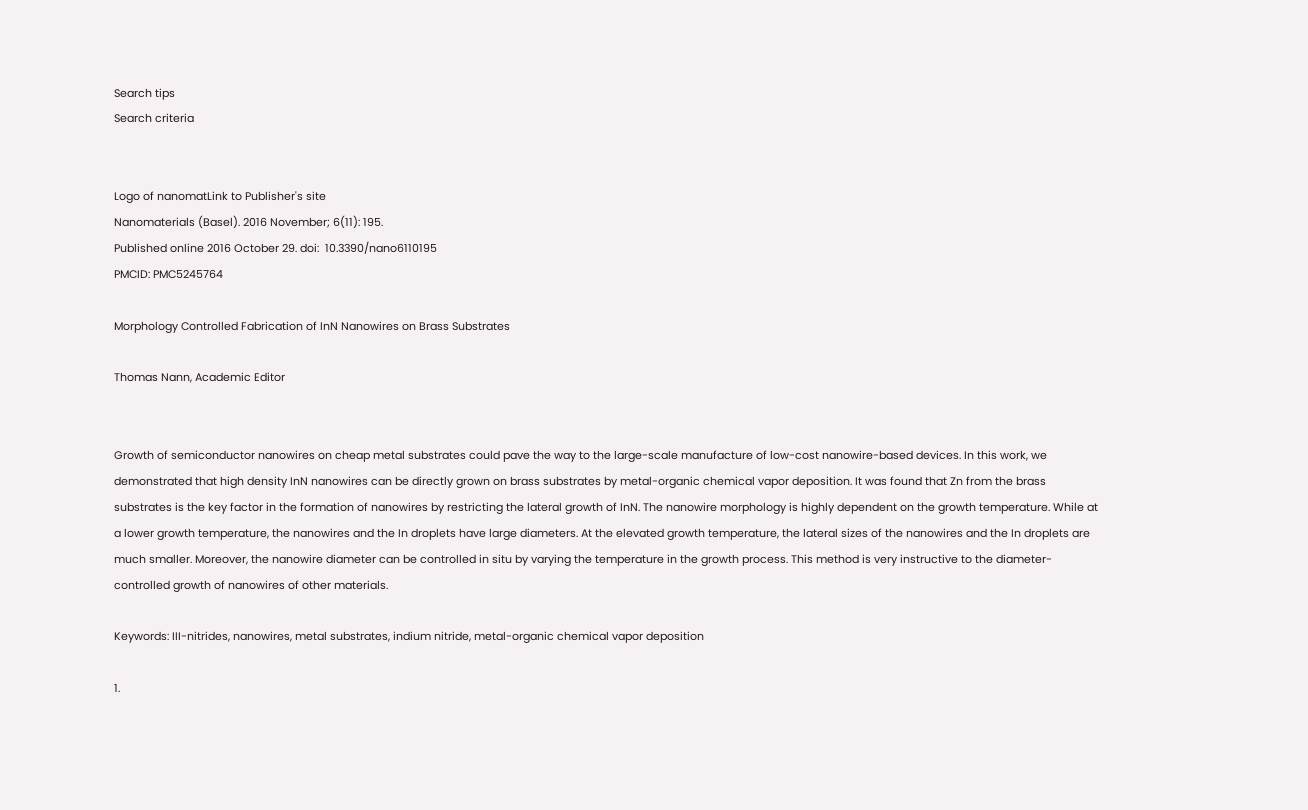Search tips
Search criteria


Logo of nanomatLink to Publisher's site
Nanomaterials (Basel). 2016 November; 6(11): 195.
Published online 2016 October 29. doi:  10.3390/nano6110195
PMCID: PMC5245764

Morphology Controlled Fabrication of InN Nanowires on Brass Substrates

Thomas Nann, Academic Editor


Growth of semiconductor nanowires on cheap metal substrates could pave the way to the large-scale manufacture of low-cost nanowire-based devices. In this work, we demonstrated that high density InN nanowires can be directly grown on brass substrates by metal-organic chemical vapor deposition. It was found that Zn from the brass substrates is the key factor in the formation of nanowires by restricting the lateral growth of InN. The nanowire morphology is highly dependent on the growth temperature. While at a lower growth temperature, the nanowires and the In droplets have large diameters. At the elevated growth temperature, the lateral sizes of the nanowires and the In droplets are much smaller. Moreover, the nanowire diameter can be controlled in situ by varying the temperature in the growth process. This method is very instructive to the diameter-controlled growth of nanowires of other materials.

Keywords: III-nitrides, nanowires, metal substrates, indium nitride, metal-organic chemical vapor deposition

1.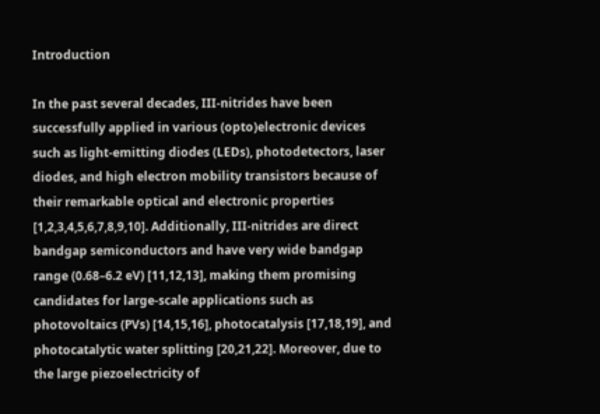Introduction

In the past several decades, III-nitrides have been successfully applied in various (opto)electronic devices such as light-emitting diodes (LEDs), photodetectors, laser diodes, and high electron mobility transistors because of their remarkable optical and electronic properties [1,2,3,4,5,6,7,8,9,10]. Additionally, III-nitrides are direct bandgap semiconductors and have very wide bandgap range (0.68–6.2 eV) [11,12,13], making them promising candidates for large-scale applications such as photovoltaics (PVs) [14,15,16], photocatalysis [17,18,19], and photocatalytic water splitting [20,21,22]. Moreover, due to the large piezoelectricity of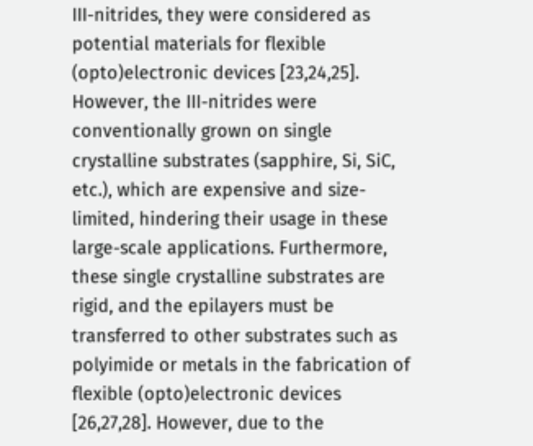III-nitrides, they were considered as potential materials for flexible (opto)electronic devices [23,24,25]. However, the III-nitrides were conventionally grown on single crystalline substrates (sapphire, Si, SiC, etc.), which are expensive and size-limited, hindering their usage in these large-scale applications. Furthermore, these single crystalline substrates are rigid, and the epilayers must be transferred to other substrates such as polyimide or metals in the fabrication of flexible (opto)electronic devices [26,27,28]. However, due to the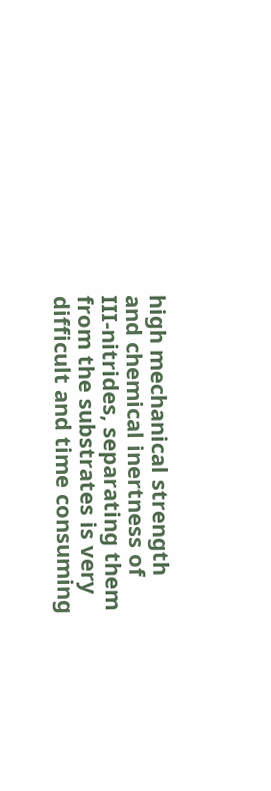high mechanical strength and chemical inertness of III-nitrides, separating them from the substrates is very difficult and time consuming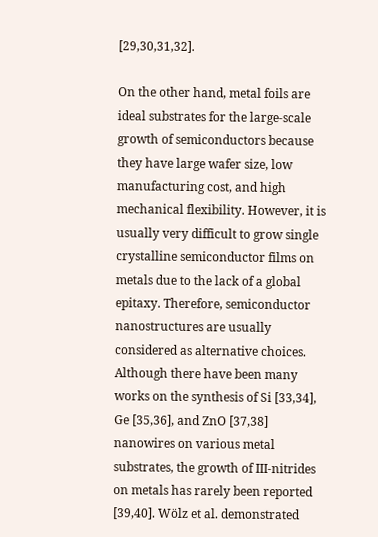[29,30,31,32].

On the other hand, metal foils are ideal substrates for the large-scale growth of semiconductors because they have large wafer size, low manufacturing cost, and high mechanical flexibility. However, it is usually very difficult to grow single crystalline semiconductor films on metals due to the lack of a global epitaxy. Therefore, semiconductor nanostructures are usually considered as alternative choices. Although there have been many works on the synthesis of Si [33,34], Ge [35,36], and ZnO [37,38] nanowires on various metal substrates, the growth of III-nitrides on metals has rarely been reported [39,40]. Wölz et al. demonstrated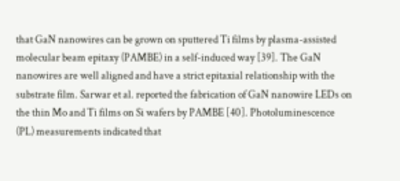that GaN nanowires can be grown on sputtered Ti films by plasma-assisted molecular beam epitaxy (PAMBE) in a self-induced way [39]. The GaN nanowires are well aligned and have a strict epitaxial relationship with the substrate film. Sarwar et al. reported the fabrication of GaN nanowire LEDs on the thin Mo and Ti films on Si wafers by PAMBE [40]. Photoluminescence (PL) measurements indicated that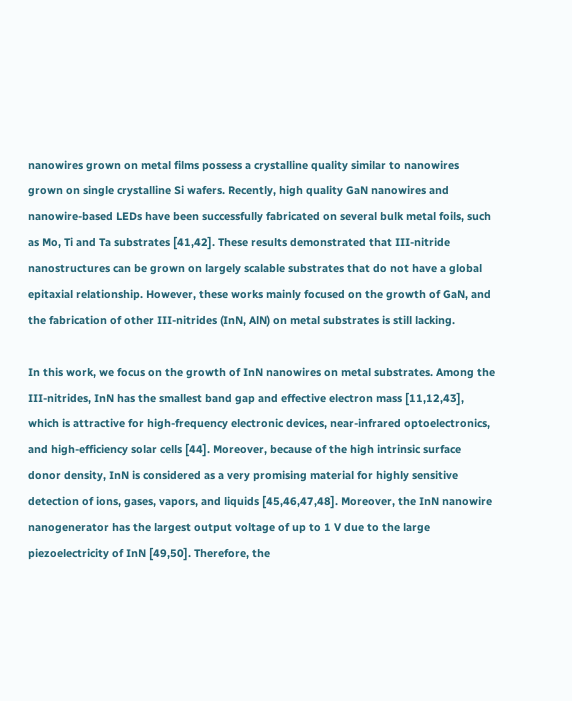nanowires grown on metal films possess a crystalline quality similar to nanowires grown on single crystalline Si wafers. Recently, high quality GaN nanowires and nanowire-based LEDs have been successfully fabricated on several bulk metal foils, such as Mo, Ti and Ta substrates [41,42]. These results demonstrated that III-nitride nanostructures can be grown on largely scalable substrates that do not have a global epitaxial relationship. However, these works mainly focused on the growth of GaN, and the fabrication of other III-nitrides (InN, AlN) on metal substrates is still lacking.

In this work, we focus on the growth of InN nanowires on metal substrates. Among the III-nitrides, InN has the smallest band gap and effective electron mass [11,12,43], which is attractive for high-frequency electronic devices, near-infrared optoelectronics, and high-efficiency solar cells [44]. Moreover, because of the high intrinsic surface donor density, InN is considered as a very promising material for highly sensitive detection of ions, gases, vapors, and liquids [45,46,47,48]. Moreover, the InN nanowire nanogenerator has the largest output voltage of up to 1 V due to the large piezoelectricity of InN [49,50]. Therefore, the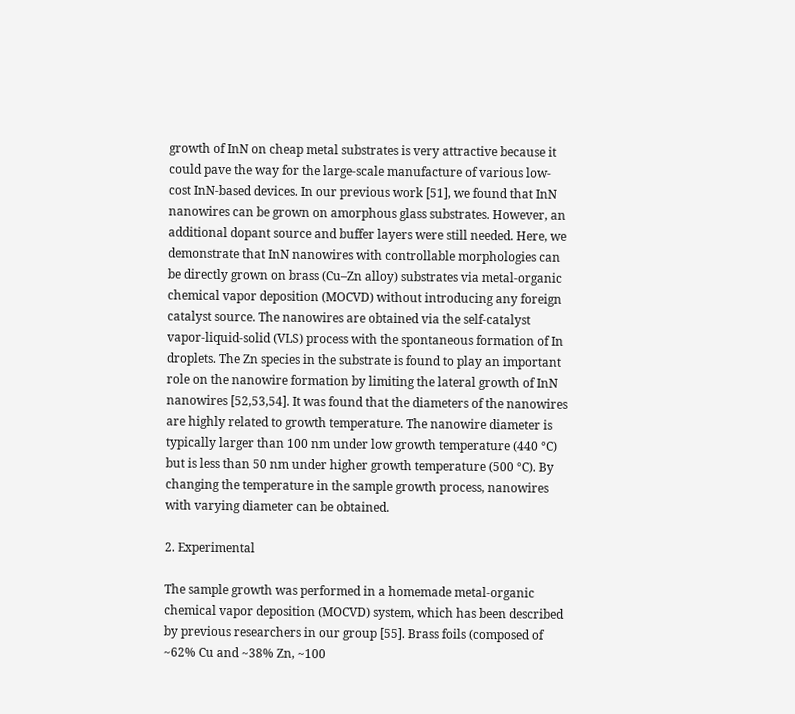growth of InN on cheap metal substrates is very attractive because it could pave the way for the large-scale manufacture of various low-cost InN-based devices. In our previous work [51], we found that InN nanowires can be grown on amorphous glass substrates. However, an additional dopant source and buffer layers were still needed. Here, we demonstrate that InN nanowires with controllable morphologies can be directly grown on brass (Cu–Zn alloy) substrates via metal-organic chemical vapor deposition (MOCVD) without introducing any foreign catalyst source. The nanowires are obtained via the self-catalyst vapor-liquid-solid (VLS) process with the spontaneous formation of In droplets. The Zn species in the substrate is found to play an important role on the nanowire formation by limiting the lateral growth of InN nanowires [52,53,54]. It was found that the diameters of the nanowires are highly related to growth temperature. The nanowire diameter is typically larger than 100 nm under low growth temperature (440 °C) but is less than 50 nm under higher growth temperature (500 °C). By changing the temperature in the sample growth process, nanowires with varying diameter can be obtained.

2. Experimental

The sample growth was performed in a homemade metal-organic chemical vapor deposition (MOCVD) system, which has been described by previous researchers in our group [55]. Brass foils (composed of ~62% Cu and ~38% Zn, ~100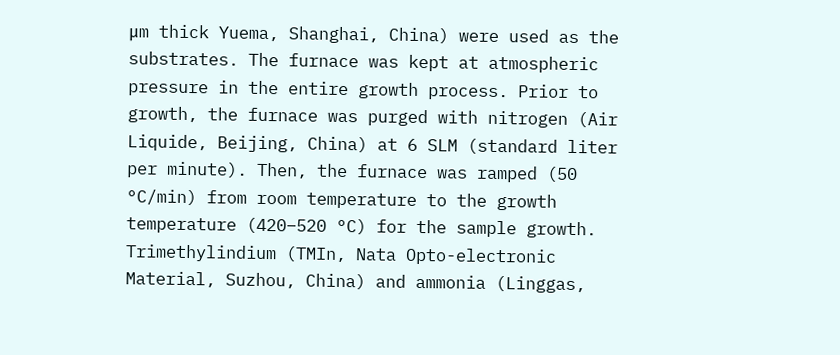μm thick Yuema, Shanghai, China) were used as the substrates. The furnace was kept at atmospheric pressure in the entire growth process. Prior to growth, the furnace was purged with nitrogen (Air Liquide, Beijing, China) at 6 SLM (standard liter per minute). Then, the furnace was ramped (50 °C/min) from room temperature to the growth temperature (420–520 °C) for the sample growth. Trimethylindium (TMIn, Nata Opto-electronic Material, Suzhou, China) and ammonia (Linggas,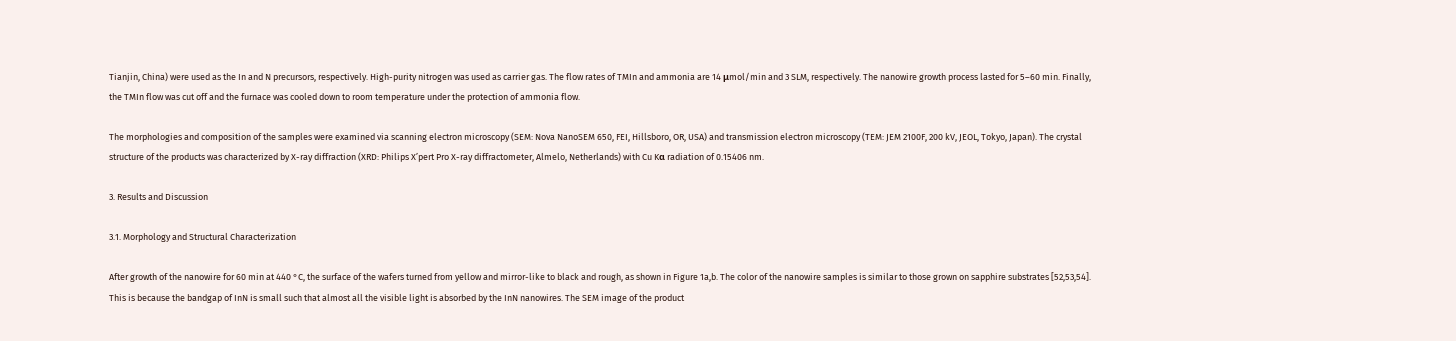Tianjin, China) were used as the In and N precursors, respectively. High-purity nitrogen was used as carrier gas. The flow rates of TMIn and ammonia are 14 μmol/min and 3 SLM, respectively. The nanowire growth process lasted for 5–60 min. Finally, the TMIn flow was cut off and the furnace was cooled down to room temperature under the protection of ammonia flow.

The morphologies and composition of the samples were examined via scanning electron microscopy (SEM: Nova NanoSEM 650, FEI, Hillsboro, OR, USA) and transmission electron microscopy (TEM: JEM 2100F, 200 kV, JEOL, Tokyo, Japan). The crystal structure of the products was characterized by X-ray diffraction (XRD: Philips X’pert Pro X-ray diffractometer, Almelo, Netherlands) with Cu Kα radiation of 0.15406 nm.

3. Results and Discussion

3.1. Morphology and Structural Characterization

After growth of the nanowire for 60 min at 440 °C, the surface of the wafers turned from yellow and mirror-like to black and rough, as shown in Figure 1a,b. The color of the nanowire samples is similar to those grown on sapphire substrates [52,53,54]. This is because the bandgap of InN is small such that almost all the visible light is absorbed by the InN nanowires. The SEM image of the product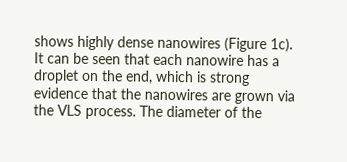shows highly dense nanowires (Figure 1c). It can be seen that each nanowire has a droplet on the end, which is strong evidence that the nanowires are grown via the VLS process. The diameter of the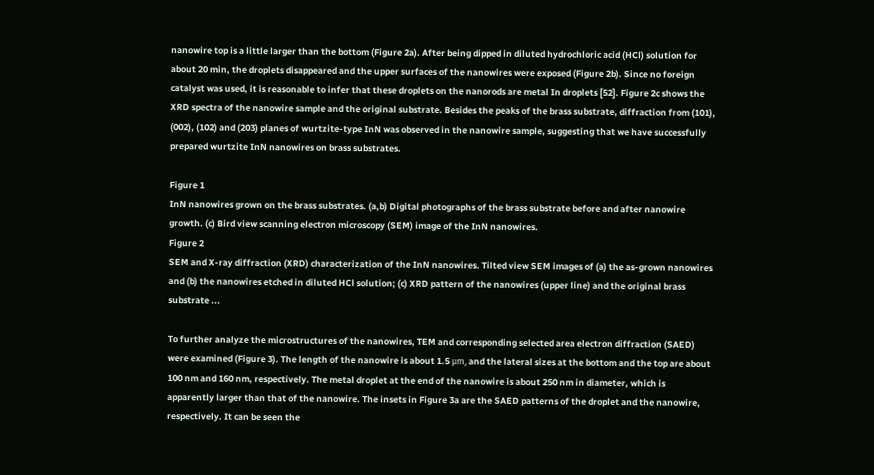nanowire top is a little larger than the bottom (Figure 2a). After being dipped in diluted hydrochloric acid (HCl) solution for about 20 min, the droplets disappeared and the upper surfaces of the nanowires were exposed (Figure 2b). Since no foreign catalyst was used, it is reasonable to infer that these droplets on the nanorods are metal In droplets [52]. Figure 2c shows the XRD spectra of the nanowire sample and the original substrate. Besides the peaks of the brass substrate, diffraction from (101), (002), (102) and (203) planes of wurtzite-type InN was observed in the nanowire sample, suggesting that we have successfully prepared wurtzite InN nanowires on brass substrates.

Figure 1
InN nanowires grown on the brass substrates. (a,b) Digital photographs of the brass substrate before and after nanowire growth. (c) Bird view scanning electron microscopy (SEM) image of the InN nanowires.
Figure 2
SEM and X-ray diffraction (XRD) characterization of the InN nanowires. Tilted view SEM images of (a) the as-grown nanowires and (b) the nanowires etched in diluted HCl solution; (c) XRD pattern of the nanowires (upper line) and the original brass substrate ...

To further analyze the microstructures of the nanowires, TEM and corresponding selected area electron diffraction (SAED) were examined (Figure 3). The length of the nanowire is about 1.5 μm, and the lateral sizes at the bottom and the top are about 100 nm and 160 nm, respectively. The metal droplet at the end of the nanowire is about 250 nm in diameter, which is apparently larger than that of the nanowire. The insets in Figure 3a are the SAED patterns of the droplet and the nanowire, respectively. It can be seen the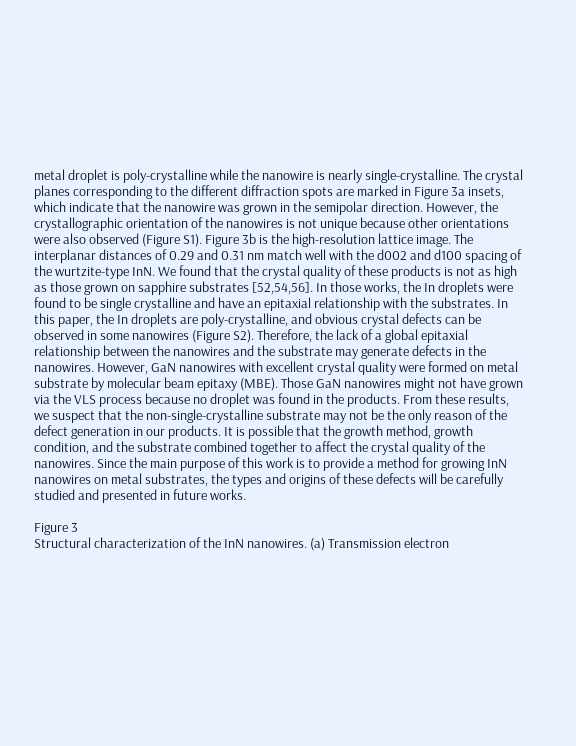metal droplet is poly-crystalline while the nanowire is nearly single-crystalline. The crystal planes corresponding to the different diffraction spots are marked in Figure 3a insets, which indicate that the nanowire was grown in the semipolar direction. However, the crystallographic orientation of the nanowires is not unique because other orientations were also observed (Figure S1). Figure 3b is the high-resolution lattice image. The interplanar distances of 0.29 and 0.31 nm match well with the d002 and d100 spacing of the wurtzite-type InN. We found that the crystal quality of these products is not as high as those grown on sapphire substrates [52,54,56]. In those works, the In droplets were found to be single crystalline and have an epitaxial relationship with the substrates. In this paper, the In droplets are poly-crystalline, and obvious crystal defects can be observed in some nanowires (Figure S2). Therefore, the lack of a global epitaxial relationship between the nanowires and the substrate may generate defects in the nanowires. However, GaN nanowires with excellent crystal quality were formed on metal substrate by molecular beam epitaxy (MBE). Those GaN nanowires might not have grown via the VLS process because no droplet was found in the products. From these results, we suspect that the non-single-crystalline substrate may not be the only reason of the defect generation in our products. It is possible that the growth method, growth condition, and the substrate combined together to affect the crystal quality of the nanowires. Since the main purpose of this work is to provide a method for growing InN nanowires on metal substrates, the types and origins of these defects will be carefully studied and presented in future works.

Figure 3
Structural characterization of the InN nanowires. (a) Transmission electron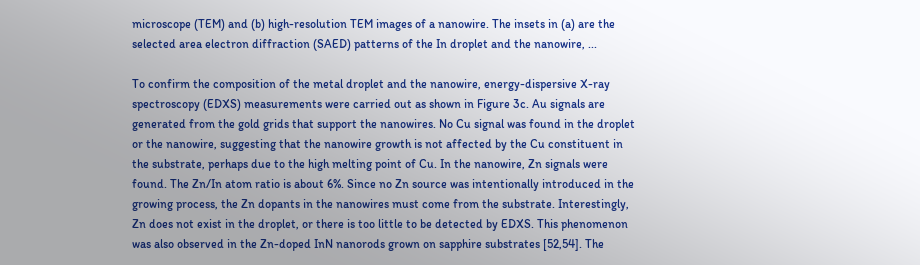microscope (TEM) and (b) high-resolution TEM images of a nanowire. The insets in (a) are the selected area electron diffraction (SAED) patterns of the In droplet and the nanowire, ...

To confirm the composition of the metal droplet and the nanowire, energy-dispersive X-ray spectroscopy (EDXS) measurements were carried out as shown in Figure 3c. Au signals are generated from the gold grids that support the nanowires. No Cu signal was found in the droplet or the nanowire, suggesting that the nanowire growth is not affected by the Cu constituent in the substrate, perhaps due to the high melting point of Cu. In the nanowire, Zn signals were found. The Zn/In atom ratio is about 6%. Since no Zn source was intentionally introduced in the growing process, the Zn dopants in the nanowires must come from the substrate. Interestingly, Zn does not exist in the droplet, or there is too little to be detected by EDXS. This phenomenon was also observed in the Zn-doped InN nanorods grown on sapphire substrates [52,54]. The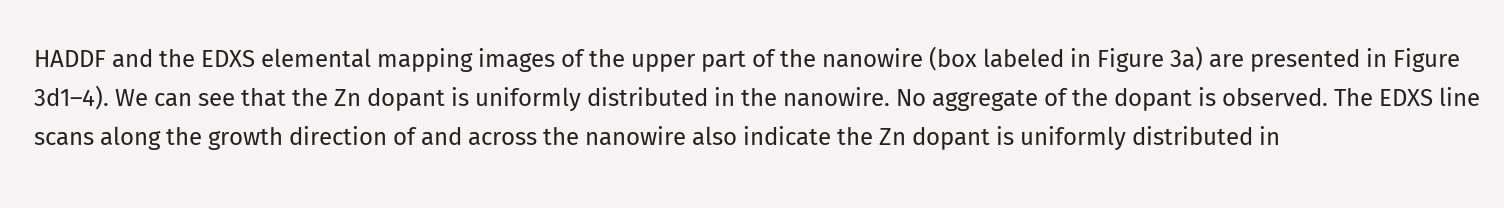HADDF and the EDXS elemental mapping images of the upper part of the nanowire (box labeled in Figure 3a) are presented in Figure 3d1–4). We can see that the Zn dopant is uniformly distributed in the nanowire. No aggregate of the dopant is observed. The EDXS line scans along the growth direction of and across the nanowire also indicate the Zn dopant is uniformly distributed in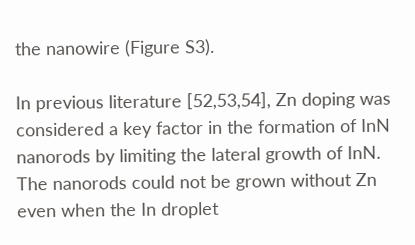the nanowire (Figure S3).

In previous literature [52,53,54], Zn doping was considered a key factor in the formation of InN nanorods by limiting the lateral growth of InN. The nanorods could not be grown without Zn even when the In droplet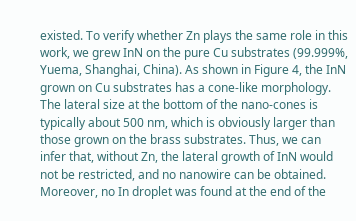existed. To verify whether Zn plays the same role in this work, we grew InN on the pure Cu substrates (99.999%, Yuema, Shanghai, China). As shown in Figure 4, the InN grown on Cu substrates has a cone-like morphology. The lateral size at the bottom of the nano-cones is typically about 500 nm, which is obviously larger than those grown on the brass substrates. Thus, we can infer that, without Zn, the lateral growth of InN would not be restricted, and no nanowire can be obtained. Moreover, no In droplet was found at the end of the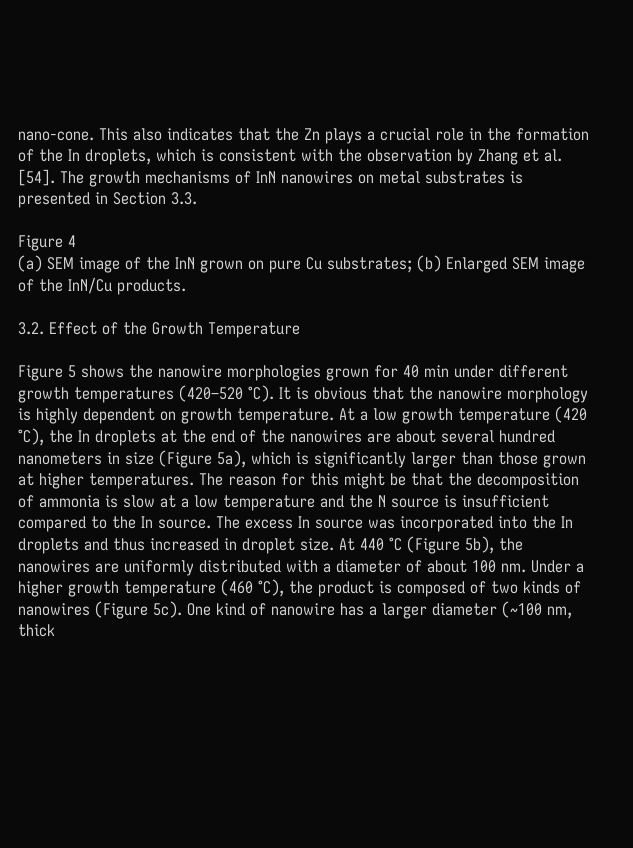nano-cone. This also indicates that the Zn plays a crucial role in the formation of the In droplets, which is consistent with the observation by Zhang et al. [54]. The growth mechanisms of InN nanowires on metal substrates is presented in Section 3.3.

Figure 4
(a) SEM image of the InN grown on pure Cu substrates; (b) Enlarged SEM image of the InN/Cu products.

3.2. Effect of the Growth Temperature

Figure 5 shows the nanowire morphologies grown for 40 min under different growth temperatures (420–520 °C). It is obvious that the nanowire morphology is highly dependent on growth temperature. At a low growth temperature (420 °C), the In droplets at the end of the nanowires are about several hundred nanometers in size (Figure 5a), which is significantly larger than those grown at higher temperatures. The reason for this might be that the decomposition of ammonia is slow at a low temperature and the N source is insufficient compared to the In source. The excess In source was incorporated into the In droplets and thus increased in droplet size. At 440 °C (Figure 5b), the nanowires are uniformly distributed with a diameter of about 100 nm. Under a higher growth temperature (460 °C), the product is composed of two kinds of nanowires (Figure 5c). One kind of nanowire has a larger diameter (~100 nm, thick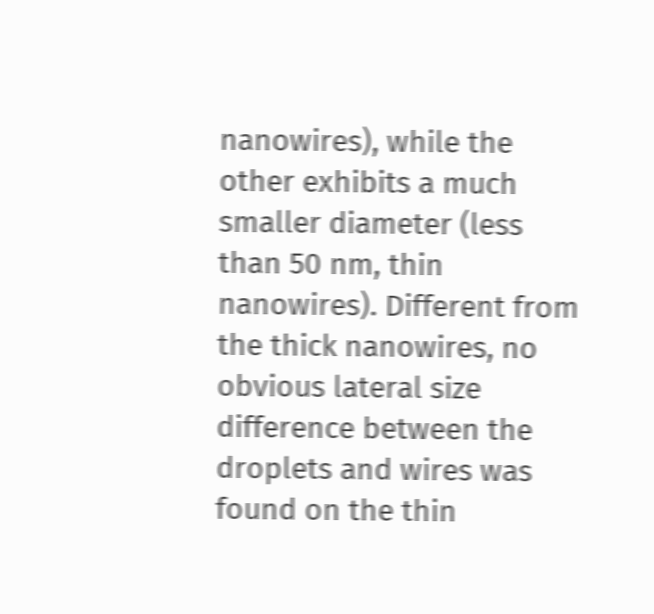nanowires), while the other exhibits a much smaller diameter (less than 50 nm, thin nanowires). Different from the thick nanowires, no obvious lateral size difference between the droplets and wires was found on the thin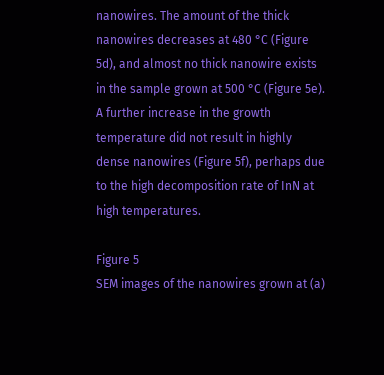nanowires. The amount of the thick nanowires decreases at 480 °C (Figure 5d), and almost no thick nanowire exists in the sample grown at 500 °C (Figure 5e). A further increase in the growth temperature did not result in highly dense nanowires (Figure 5f), perhaps due to the high decomposition rate of InN at high temperatures.

Figure 5
SEM images of the nanowires grown at (a)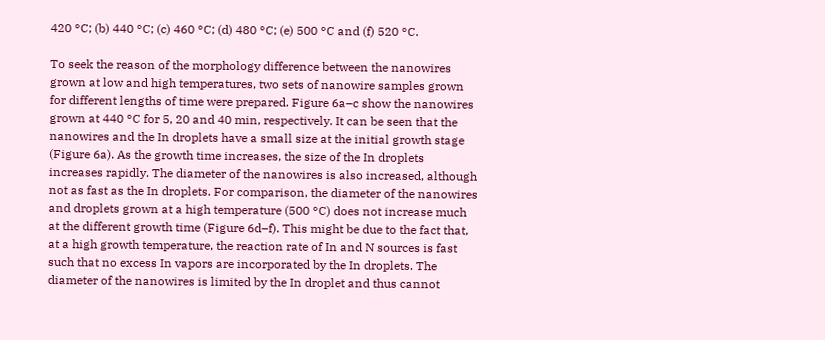420 °C; (b) 440 °C; (c) 460 °C; (d) 480 °C; (e) 500 °C and (f) 520 °C.

To seek the reason of the morphology difference between the nanowires grown at low and high temperatures, two sets of nanowire samples grown for different lengths of time were prepared. Figure 6a–c show the nanowires grown at 440 °C for 5, 20 and 40 min, respectively. It can be seen that the nanowires and the In droplets have a small size at the initial growth stage (Figure 6a). As the growth time increases, the size of the In droplets increases rapidly. The diameter of the nanowires is also increased, although not as fast as the In droplets. For comparison, the diameter of the nanowires and droplets grown at a high temperature (500 °C) does not increase much at the different growth time (Figure 6d–f). This might be due to the fact that, at a high growth temperature, the reaction rate of In and N sources is fast such that no excess In vapors are incorporated by the In droplets. The diameter of the nanowires is limited by the In droplet and thus cannot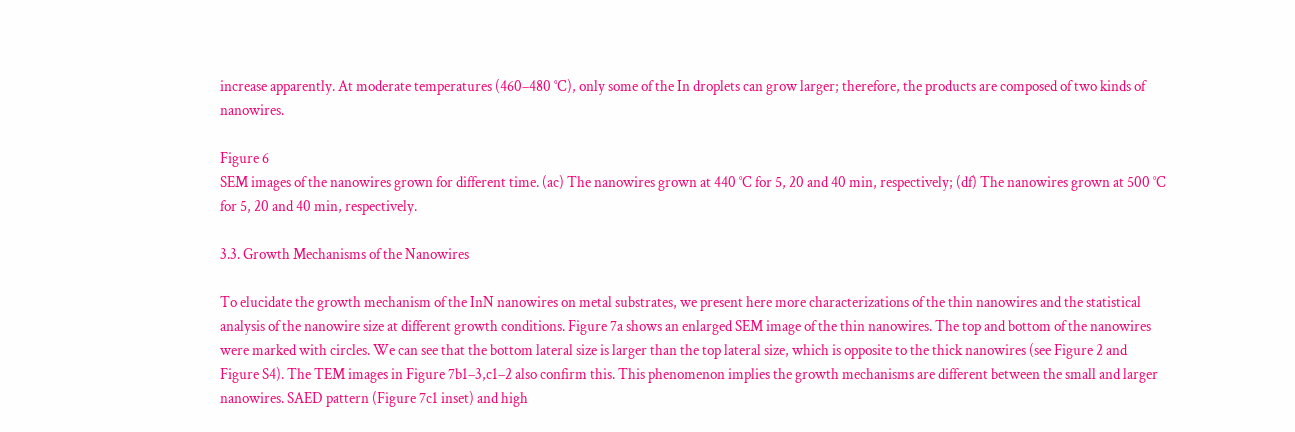increase apparently. At moderate temperatures (460–480 °C), only some of the In droplets can grow larger; therefore, the products are composed of two kinds of nanowires.

Figure 6
SEM images of the nanowires grown for different time. (ac) The nanowires grown at 440 °C for 5, 20 and 40 min, respectively; (df) The nanowires grown at 500 °C for 5, 20 and 40 min, respectively.

3.3. Growth Mechanisms of the Nanowires

To elucidate the growth mechanism of the InN nanowires on metal substrates, we present here more characterizations of the thin nanowires and the statistical analysis of the nanowire size at different growth conditions. Figure 7a shows an enlarged SEM image of the thin nanowires. The top and bottom of the nanowires were marked with circles. We can see that the bottom lateral size is larger than the top lateral size, which is opposite to the thick nanowires (see Figure 2 and Figure S4). The TEM images in Figure 7b1–3,c1–2 also confirm this. This phenomenon implies the growth mechanisms are different between the small and larger nanowires. SAED pattern (Figure 7c1 inset) and high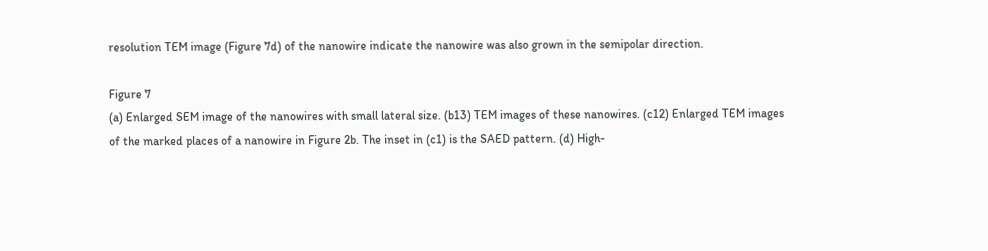resolution TEM image (Figure 7d) of the nanowire indicate the nanowire was also grown in the semipolar direction.

Figure 7
(a) Enlarged SEM image of the nanowires with small lateral size. (b13) TEM images of these nanowires. (c12) Enlarged TEM images of the marked places of a nanowire in Figure 2b. The inset in (c1) is the SAED pattern. (d) High-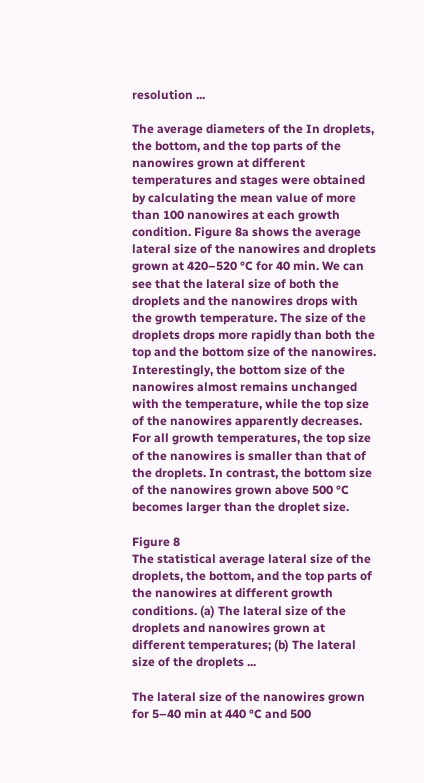resolution ...

The average diameters of the In droplets, the bottom, and the top parts of the nanowires grown at different temperatures and stages were obtained by calculating the mean value of more than 100 nanowires at each growth condition. Figure 8a shows the average lateral size of the nanowires and droplets grown at 420–520 °C for 40 min. We can see that the lateral size of both the droplets and the nanowires drops with the growth temperature. The size of the droplets drops more rapidly than both the top and the bottom size of the nanowires. Interestingly, the bottom size of the nanowires almost remains unchanged with the temperature, while the top size of the nanowires apparently decreases. For all growth temperatures, the top size of the nanowires is smaller than that of the droplets. In contrast, the bottom size of the nanowires grown above 500 °C becomes larger than the droplet size.

Figure 8
The statistical average lateral size of the droplets, the bottom, and the top parts of the nanowires at different growth conditions. (a) The lateral size of the droplets and nanowires grown at different temperatures; (b) The lateral size of the droplets ...

The lateral size of the nanowires grown for 5–40 min at 440 °C and 500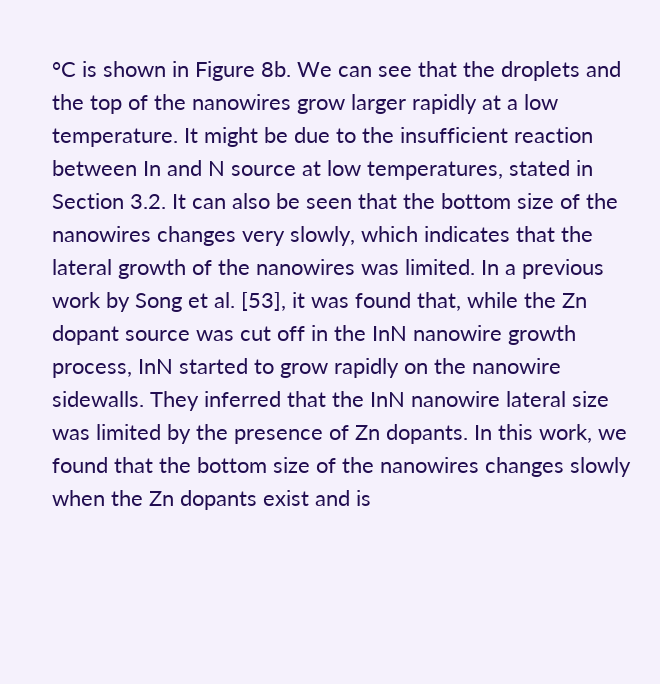°C is shown in Figure 8b. We can see that the droplets and the top of the nanowires grow larger rapidly at a low temperature. It might be due to the insufficient reaction between In and N source at low temperatures, stated in Section 3.2. It can also be seen that the bottom size of the nanowires changes very slowly, which indicates that the lateral growth of the nanowires was limited. In a previous work by Song et al. [53], it was found that, while the Zn dopant source was cut off in the InN nanowire growth process, InN started to grow rapidly on the nanowire sidewalls. They inferred that the InN nanowire lateral size was limited by the presence of Zn dopants. In this work, we found that the bottom size of the nanowires changes slowly when the Zn dopants exist and is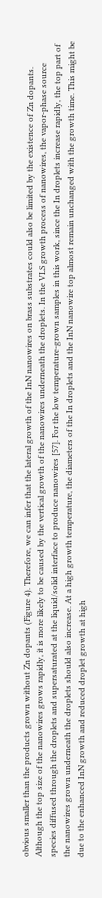obvious smaller than the products grown without Zn dopants (Figure 4). Therefore, we can infer that the lateral growth of the InN nanowires on brass substrates could also be limited by the existence of Zn dopants. Although the top size of the nanowires grows rapidly, it is more likely to be caused by the vertical growth of the nanowires underneath the droplets. In the VLS growth process of nanowires, the vapor-phase source species diffused through the droplets and supersaturated at the liquid/solid interface to produce nanowires [57]. For the low temperature-grown samples in this work, since the In droplets increase rapidly, the top part of the nanowires grown underneath the droplets should also increase. At a high growth temperature, the diameters of the In droplets and the InN nanowire top almost remain unchanged with the growth time. This might be due to the enhanced InN growth and reduced droplet growth at high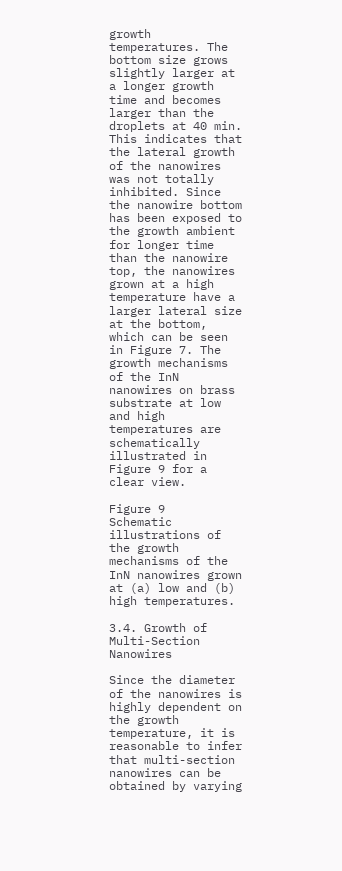growth temperatures. The bottom size grows slightly larger at a longer growth time and becomes larger than the droplets at 40 min. This indicates that the lateral growth of the nanowires was not totally inhibited. Since the nanowire bottom has been exposed to the growth ambient for longer time than the nanowire top, the nanowires grown at a high temperature have a larger lateral size at the bottom, which can be seen in Figure 7. The growth mechanisms of the InN nanowires on brass substrate at low and high temperatures are schematically illustrated in Figure 9 for a clear view.

Figure 9
Schematic illustrations of the growth mechanisms of the InN nanowires grown at (a) low and (b) high temperatures.

3.4. Growth of Multi-Section Nanowires

Since the diameter of the nanowires is highly dependent on the growth temperature, it is reasonable to infer that multi-section nanowires can be obtained by varying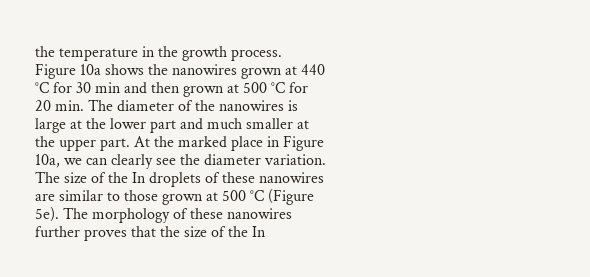the temperature in the growth process. Figure 10a shows the nanowires grown at 440 °C for 30 min and then grown at 500 °C for 20 min. The diameter of the nanowires is large at the lower part and much smaller at the upper part. At the marked place in Figure 10a, we can clearly see the diameter variation. The size of the In droplets of these nanowires are similar to those grown at 500 °C (Figure 5e). The morphology of these nanowires further proves that the size of the In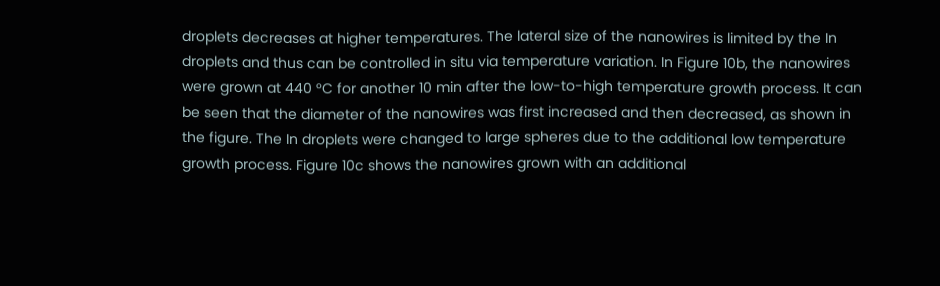droplets decreases at higher temperatures. The lateral size of the nanowires is limited by the In droplets and thus can be controlled in situ via temperature variation. In Figure 10b, the nanowires were grown at 440 °C for another 10 min after the low-to-high temperature growth process. It can be seen that the diameter of the nanowires was first increased and then decreased, as shown in the figure. The In droplets were changed to large spheres due to the additional low temperature growth process. Figure 10c shows the nanowires grown with an additional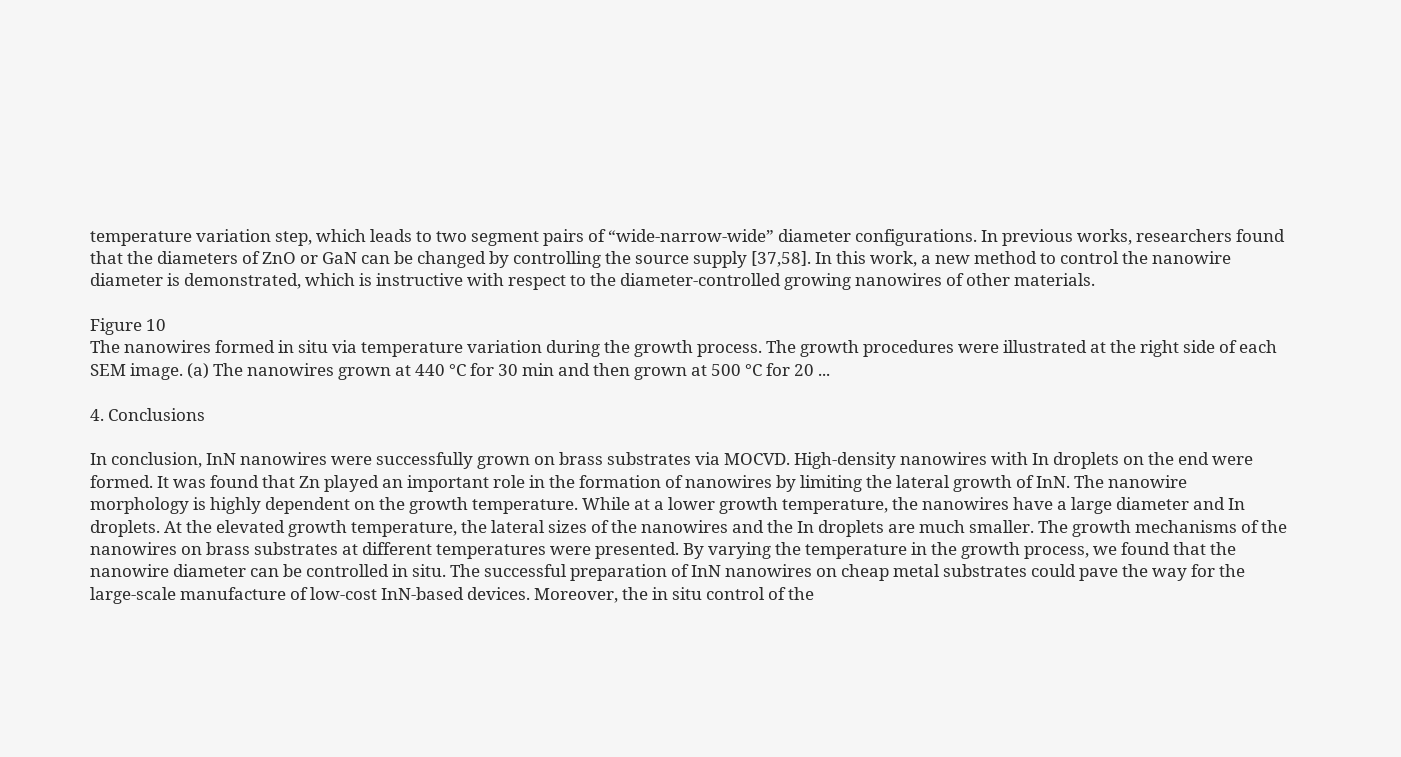temperature variation step, which leads to two segment pairs of “wide-narrow-wide” diameter configurations. In previous works, researchers found that the diameters of ZnO or GaN can be changed by controlling the source supply [37,58]. In this work, a new method to control the nanowire diameter is demonstrated, which is instructive with respect to the diameter-controlled growing nanowires of other materials.

Figure 10
The nanowires formed in situ via temperature variation during the growth process. The growth procedures were illustrated at the right side of each SEM image. (a) The nanowires grown at 440 °C for 30 min and then grown at 500 °C for 20 ...

4. Conclusions

In conclusion, InN nanowires were successfully grown on brass substrates via MOCVD. High-density nanowires with In droplets on the end were formed. It was found that Zn played an important role in the formation of nanowires by limiting the lateral growth of InN. The nanowire morphology is highly dependent on the growth temperature. While at a lower growth temperature, the nanowires have a large diameter and In droplets. At the elevated growth temperature, the lateral sizes of the nanowires and the In droplets are much smaller. The growth mechanisms of the nanowires on brass substrates at different temperatures were presented. By varying the temperature in the growth process, we found that the nanowire diameter can be controlled in situ. The successful preparation of InN nanowires on cheap metal substrates could pave the way for the large-scale manufacture of low-cost InN-based devices. Moreover, the in situ control of the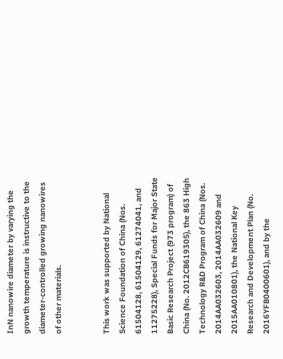InN nanowire diameter by varying the growth temperature is instructive to the diameter-controlled growing nanowires of other materials.


This work was supported by National Science Foundation of China (Nos. 61504128, 61504129, 61274041, and 11275228), Special Funds for Major State Basic Research Project (973 program) of China (No. 2012CB619305), the 863 High Technology R&D Program of China (Nos. 2014AA032603, 2014AA032609 and 2015AA010801), the National Key Research and Development Plan (No. 2016YFB0400601), and by the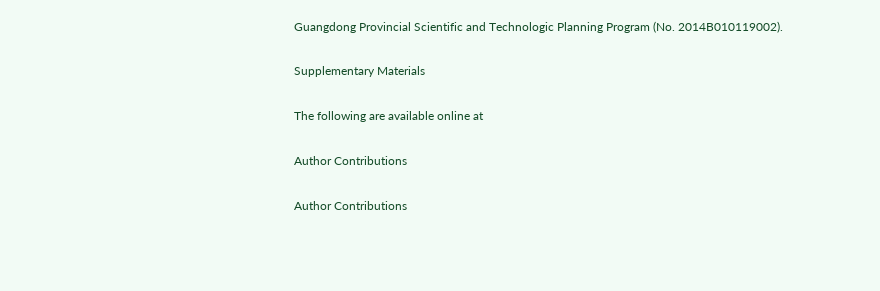Guangdong Provincial Scientific and Technologic Planning Program (No. 2014B010119002).

Supplementary Materials

The following are available online at

Author Contributions

Author Contributions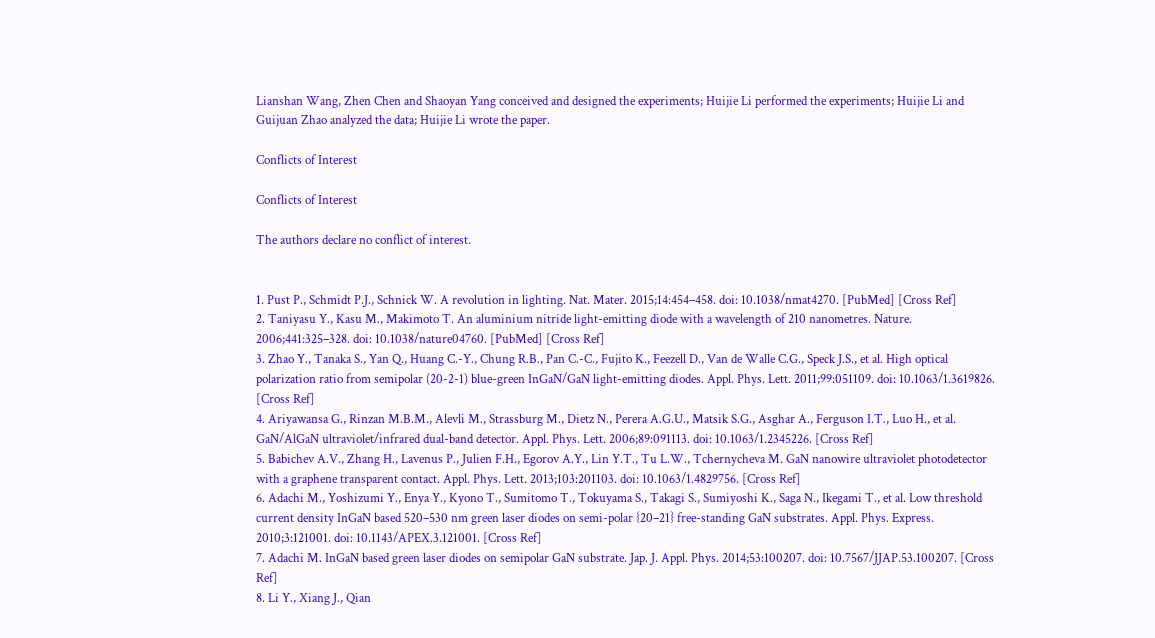Lianshan Wang, Zhen Chen and Shaoyan Yang conceived and designed the experiments; Huijie Li performed the experiments; Huijie Li and Guijuan Zhao analyzed the data; Huijie Li wrote the paper.

Conflicts of Interest

Conflicts of Interest

The authors declare no conflict of interest.


1. Pust P., Schmidt P.J., Schnick W. A revolution in lighting. Nat. Mater. 2015;14:454–458. doi: 10.1038/nmat4270. [PubMed] [Cross Ref]
2. Taniyasu Y., Kasu M., Makimoto T. An aluminium nitride light-emitting diode with a wavelength of 210 nanometres. Nature. 2006;441:325–328. doi: 10.1038/nature04760. [PubMed] [Cross Ref]
3. Zhao Y., Tanaka S., Yan Q., Huang C.-Y., Chung R.B., Pan C.-C., Fujito K., Feezell D., Van de Walle C.G., Speck J.S., et al. High optical polarization ratio from semipolar (20-2-1) blue-green InGaN/GaN light-emitting diodes. Appl. Phys. Lett. 2011;99:051109. doi: 10.1063/1.3619826. [Cross Ref]
4. Ariyawansa G., Rinzan M.B.M., Alevli M., Strassburg M., Dietz N., Perera A.G.U., Matsik S.G., Asghar A., Ferguson I.T., Luo H., et al. GaN/AlGaN ultraviolet/infrared dual-band detector. Appl. Phys. Lett. 2006;89:091113. doi: 10.1063/1.2345226. [Cross Ref]
5. Babichev A.V., Zhang H., Lavenus P., Julien F.H., Egorov A.Y., Lin Y.T., Tu L.W., Tchernycheva M. GaN nanowire ultraviolet photodetector with a graphene transparent contact. Appl. Phys. Lett. 2013;103:201103. doi: 10.1063/1.4829756. [Cross Ref]
6. Adachi M., Yoshizumi Y., Enya Y., Kyono T., Sumitomo T., Tokuyama S., Takagi S., Sumiyoshi K., Saga N., Ikegami T., et al. Low threshold current density InGaN based 520–530 nm green laser diodes on semi-polar {20–21} free-standing GaN substrates. Appl. Phys. Express. 2010;3:121001. doi: 10.1143/APEX.3.121001. [Cross Ref]
7. Adachi M. InGaN based green laser diodes on semipolar GaN substrate. Jap. J. Appl. Phys. 2014;53:100207. doi: 10.7567/JJAP.53.100207. [Cross Ref]
8. Li Y., Xiang J., Qian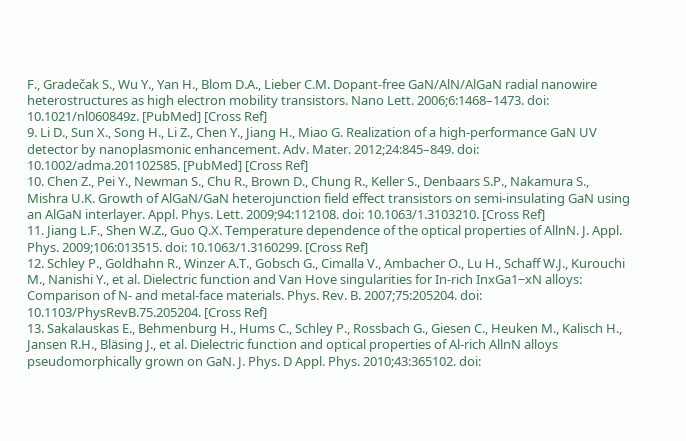F., Gradečak S., Wu Y., Yan H., Blom D.A., Lieber C.M. Dopant-free GaN/AlN/AlGaN radial nanowire heterostructures as high electron mobility transistors. Nano Lett. 2006;6:1468–1473. doi: 10.1021/nl060849z. [PubMed] [Cross Ref]
9. Li D., Sun X., Song H., Li Z., Chen Y., Jiang H., Miao G. Realization of a high-performance GaN UV detector by nanoplasmonic enhancement. Adv. Mater. 2012;24:845–849. doi: 10.1002/adma.201102585. [PubMed] [Cross Ref]
10. Chen Z., Pei Y., Newman S., Chu R., Brown D., Chung R., Keller S., Denbaars S.P., Nakamura S., Mishra U.K. Growth of AlGaN/GaN heterojunction field effect transistors on semi-insulating GaN using an AlGaN interlayer. Appl. Phys. Lett. 2009;94:112108. doi: 10.1063/1.3103210. [Cross Ref]
11. Jiang L.F., Shen W.Z., Guo Q.X. Temperature dependence of the optical properties of AllnN. J. Appl. Phys. 2009;106:013515. doi: 10.1063/1.3160299. [Cross Ref]
12. Schley P., Goldhahn R., Winzer A.T., Gobsch G., Cimalla V., Ambacher O., Lu H., Schaff W.J., Kurouchi M., Nanishi Y., et al. Dielectric function and Van Hove singularities for In-rich InxGa1−xN alloys: Comparison of N- and metal-face materials. Phys. Rev. B. 2007;75:205204. doi: 10.1103/PhysRevB.75.205204. [Cross Ref]
13. Sakalauskas E., Behmenburg H., Hums C., Schley P., Rossbach G., Giesen C., Heuken M., Kalisch H., Jansen R.H., Bläsing J., et al. Dielectric function and optical properties of Al-rich AllnN alloys pseudomorphically grown on GaN. J. Phys. D Appl. Phys. 2010;43:365102. doi: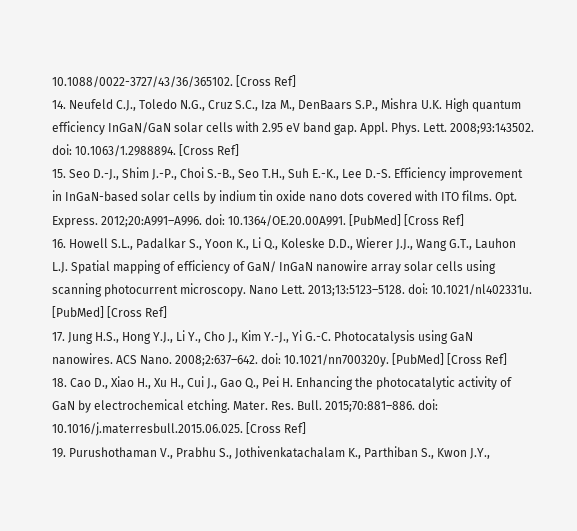10.1088/0022-3727/43/36/365102. [Cross Ref]
14. Neufeld C.J., Toledo N.G., Cruz S.C., Iza M., DenBaars S.P., Mishra U.K. High quantum efficiency InGaN/GaN solar cells with 2.95 eV band gap. Appl. Phys. Lett. 2008;93:143502. doi: 10.1063/1.2988894. [Cross Ref]
15. Seo D.-J., Shim J.-P., Choi S.-B., Seo T.H., Suh E.-K., Lee D.-S. Efficiency improvement in InGaN-based solar cells by indium tin oxide nano dots covered with ITO films. Opt. Express. 2012;20:A991–A996. doi: 10.1364/OE.20.00A991. [PubMed] [Cross Ref]
16. Howell S.L., Padalkar S., Yoon K., Li Q., Koleske D.D., Wierer J.J., Wang G.T., Lauhon L.J. Spatial mapping of efficiency of GaN/ InGaN nanowire array solar cells using scanning photocurrent microscopy. Nano Lett. 2013;13:5123–5128. doi: 10.1021/nl402331u. [PubMed] [Cross Ref]
17. Jung H.S., Hong Y.J., Li Y., Cho J., Kim Y.-J., Yi G.-C. Photocatalysis using GaN nanowires. ACS Nano. 2008;2:637–642. doi: 10.1021/nn700320y. [PubMed] [Cross Ref]
18. Cao D., Xiao H., Xu H., Cui J., Gao Q., Pei H. Enhancing the photocatalytic activity of GaN by electrochemical etching. Mater. Res. Bull. 2015;70:881–886. doi: 10.1016/j.materresbull.2015.06.025. [Cross Ref]
19. Purushothaman V., Prabhu S., Jothivenkatachalam K., Parthiban S., Kwon J.Y.,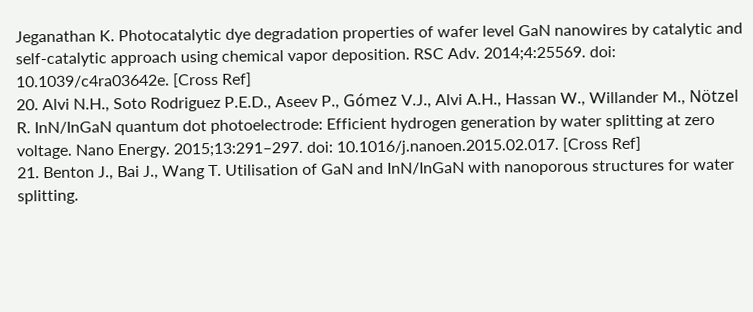Jeganathan K. Photocatalytic dye degradation properties of wafer level GaN nanowires by catalytic and self-catalytic approach using chemical vapor deposition. RSC Adv. 2014;4:25569. doi: 10.1039/c4ra03642e. [Cross Ref]
20. Alvi N.H., Soto Rodriguez P.E.D., Aseev P., Gómez V.J., Alvi A.H., Hassan W., Willander M., Nötzel R. InN/InGaN quantum dot photoelectrode: Efficient hydrogen generation by water splitting at zero voltage. Nano Energy. 2015;13:291–297. doi: 10.1016/j.nanoen.2015.02.017. [Cross Ref]
21. Benton J., Bai J., Wang T. Utilisation of GaN and InN/InGaN with nanoporous structures for water splitting.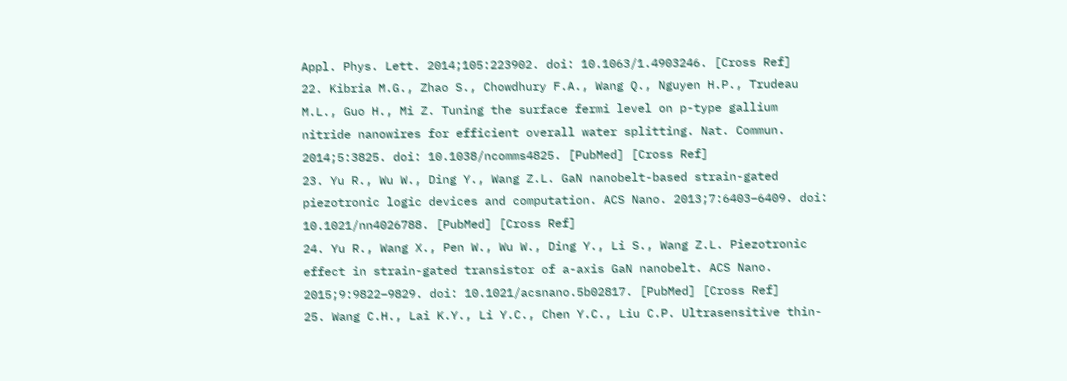Appl. Phys. Lett. 2014;105:223902. doi: 10.1063/1.4903246. [Cross Ref]
22. Kibria M.G., Zhao S., Chowdhury F.A., Wang Q., Nguyen H.P., Trudeau M.L., Guo H., Mi Z. Tuning the surface fermi level on p-type gallium nitride nanowires for efficient overall water splitting. Nat. Commun. 2014;5:3825. doi: 10.1038/ncomms4825. [PubMed] [Cross Ref]
23. Yu R., Wu W., Ding Y., Wang Z.L. GaN nanobelt-based strain-gated piezotronic logic devices and computation. ACS Nano. 2013;7:6403–6409. doi: 10.1021/nn4026788. [PubMed] [Cross Ref]
24. Yu R., Wang X., Pen W., Wu W., Ding Y., Li S., Wang Z.L. Piezotronic effect in strain-gated transistor of a-axis GaN nanobelt. ACS Nano. 2015;9:9822–9829. doi: 10.1021/acsnano.5b02817. [PubMed] [Cross Ref]
25. Wang C.H., Lai K.Y., Li Y.C., Chen Y.C., Liu C.P. Ultrasensitive thin-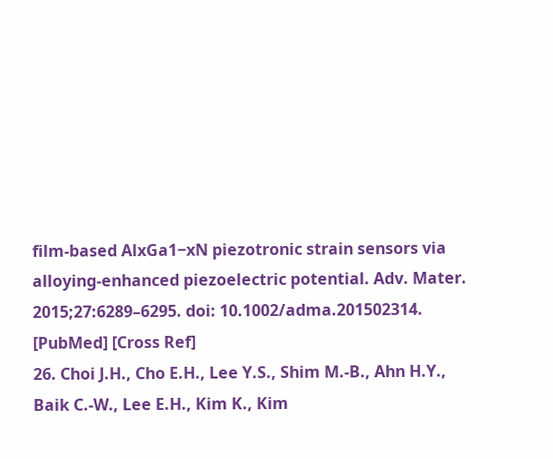film-based AlxGa1−xN piezotronic strain sensors via alloying-enhanced piezoelectric potential. Adv. Mater. 2015;27:6289–6295. doi: 10.1002/adma.201502314. [PubMed] [Cross Ref]
26. Choi J.H., Cho E.H., Lee Y.S., Shim M.-B., Ahn H.Y., Baik C.-W., Lee E.H., Kim K., Kim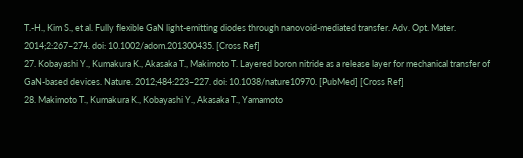T.-H., Kim S., et al. Fully flexible GaN light-emitting diodes through nanovoid-mediated transfer. Adv. Opt. Mater. 2014;2:267–274. doi: 10.1002/adom.201300435. [Cross Ref]
27. Kobayashi Y., Kumakura K., Akasaka T., Makimoto T. Layered boron nitride as a release layer for mechanical transfer of GaN-based devices. Nature. 2012;484:223–227. doi: 10.1038/nature10970. [PubMed] [Cross Ref]
28. Makimoto T., Kumakura K., Kobayashi Y., Akasaka T., Yamamoto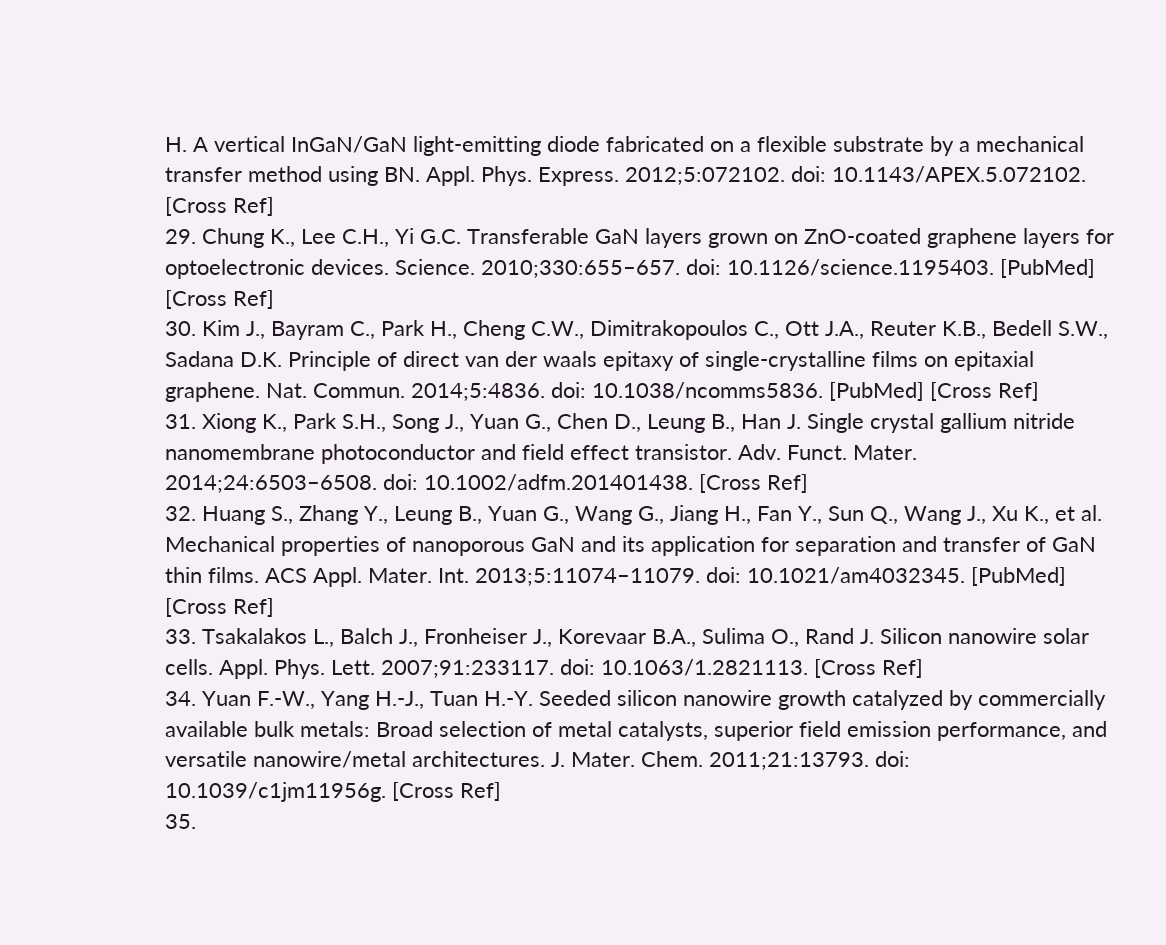H. A vertical InGaN/GaN light-emitting diode fabricated on a flexible substrate by a mechanical transfer method using BN. Appl. Phys. Express. 2012;5:072102. doi: 10.1143/APEX.5.072102. [Cross Ref]
29. Chung K., Lee C.H., Yi G.C. Transferable GaN layers grown on ZnO-coated graphene layers for optoelectronic devices. Science. 2010;330:655–657. doi: 10.1126/science.1195403. [PubMed] [Cross Ref]
30. Kim J., Bayram C., Park H., Cheng C.W., Dimitrakopoulos C., Ott J.A., Reuter K.B., Bedell S.W., Sadana D.K. Principle of direct van der waals epitaxy of single-crystalline films on epitaxial graphene. Nat. Commun. 2014;5:4836. doi: 10.1038/ncomms5836. [PubMed] [Cross Ref]
31. Xiong K., Park S.H., Song J., Yuan G., Chen D., Leung B., Han J. Single crystal gallium nitride nanomembrane photoconductor and field effect transistor. Adv. Funct. Mater. 2014;24:6503–6508. doi: 10.1002/adfm.201401438. [Cross Ref]
32. Huang S., Zhang Y., Leung B., Yuan G., Wang G., Jiang H., Fan Y., Sun Q., Wang J., Xu K., et al. Mechanical properties of nanoporous GaN and its application for separation and transfer of GaN thin films. ACS Appl. Mater. Int. 2013;5:11074–11079. doi: 10.1021/am4032345. [PubMed] [Cross Ref]
33. Tsakalakos L., Balch J., Fronheiser J., Korevaar B.A., Sulima O., Rand J. Silicon nanowire solar cells. Appl. Phys. Lett. 2007;91:233117. doi: 10.1063/1.2821113. [Cross Ref]
34. Yuan F.-W., Yang H.-J., Tuan H.-Y. Seeded silicon nanowire growth catalyzed by commercially available bulk metals: Broad selection of metal catalysts, superior field emission performance, and versatile nanowire/metal architectures. J. Mater. Chem. 2011;21:13793. doi: 10.1039/c1jm11956g. [Cross Ref]
35.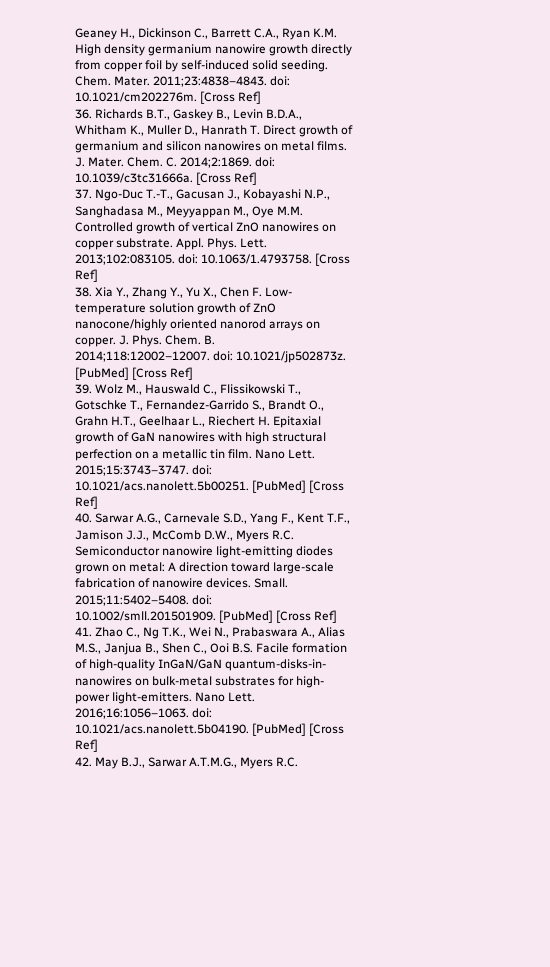Geaney H., Dickinson C., Barrett C.A., Ryan K.M. High density germanium nanowire growth directly from copper foil by self-induced solid seeding. Chem. Mater. 2011;23:4838–4843. doi: 10.1021/cm202276m. [Cross Ref]
36. Richards B.T., Gaskey B., Levin B.D.A., Whitham K., Muller D., Hanrath T. Direct growth of germanium and silicon nanowires on metal films. J. Mater. Chem. C. 2014;2:1869. doi: 10.1039/c3tc31666a. [Cross Ref]
37. Ngo-Duc T.-T., Gacusan J., Kobayashi N.P., Sanghadasa M., Meyyappan M., Oye M.M. Controlled growth of vertical ZnO nanowires on copper substrate. Appl. Phys. Lett. 2013;102:083105. doi: 10.1063/1.4793758. [Cross Ref]
38. Xia Y., Zhang Y., Yu X., Chen F. Low-temperature solution growth of ZnO nanocone/highly oriented nanorod arrays on copper. J. Phys. Chem. B. 2014;118:12002–12007. doi: 10.1021/jp502873z. [PubMed] [Cross Ref]
39. Wolz M., Hauswald C., Flissikowski T., Gotschke T., Fernandez-Garrido S., Brandt O., Grahn H.T., Geelhaar L., Riechert H. Epitaxial growth of GaN nanowires with high structural perfection on a metallic tin film. Nano Lett. 2015;15:3743–3747. doi: 10.1021/acs.nanolett.5b00251. [PubMed] [Cross Ref]
40. Sarwar A.G., Carnevale S.D., Yang F., Kent T.F., Jamison J.J., McComb D.W., Myers R.C. Semiconductor nanowire light-emitting diodes grown on metal: A direction toward large-scale fabrication of nanowire devices. Small. 2015;11:5402–5408. doi: 10.1002/smll.201501909. [PubMed] [Cross Ref]
41. Zhao C., Ng T.K., Wei N., Prabaswara A., Alias M.S., Janjua B., Shen C., Ooi B.S. Facile formation of high-quality InGaN/GaN quantum-disks-in-nanowires on bulk-metal substrates for high-power light-emitters. Nano Lett. 2016;16:1056–1063. doi: 10.1021/acs.nanolett.5b04190. [PubMed] [Cross Ref]
42. May B.J., Sarwar A.T.M.G., Myers R.C.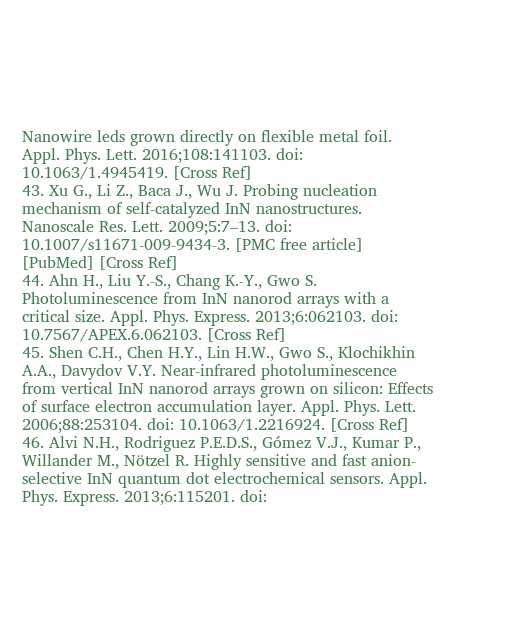Nanowire leds grown directly on flexible metal foil. Appl. Phys. Lett. 2016;108:141103. doi: 10.1063/1.4945419. [Cross Ref]
43. Xu G., Li Z., Baca J., Wu J. Probing nucleation mechanism of self-catalyzed InN nanostructures. Nanoscale Res. Lett. 2009;5:7–13. doi: 10.1007/s11671-009-9434-3. [PMC free article] [PubMed] [Cross Ref]
44. Ahn H., Liu Y.-S., Chang K.-Y., Gwo S. Photoluminescence from InN nanorod arrays with a critical size. Appl. Phys. Express. 2013;6:062103. doi: 10.7567/APEX.6.062103. [Cross Ref]
45. Shen C.H., Chen H.Y., Lin H.W., Gwo S., Klochikhin A.A., Davydov V.Y. Near-infrared photoluminescence from vertical InN nanorod arrays grown on silicon: Effects of surface electron accumulation layer. Appl. Phys. Lett. 2006;88:253104. doi: 10.1063/1.2216924. [Cross Ref]
46. Alvi N.H., Rodriguez P.E.D.S., Gómez V.J., Kumar P., Willander M., Nötzel R. Highly sensitive and fast anion-selective InN quantum dot electrochemical sensors. Appl. Phys. Express. 2013;6:115201. doi: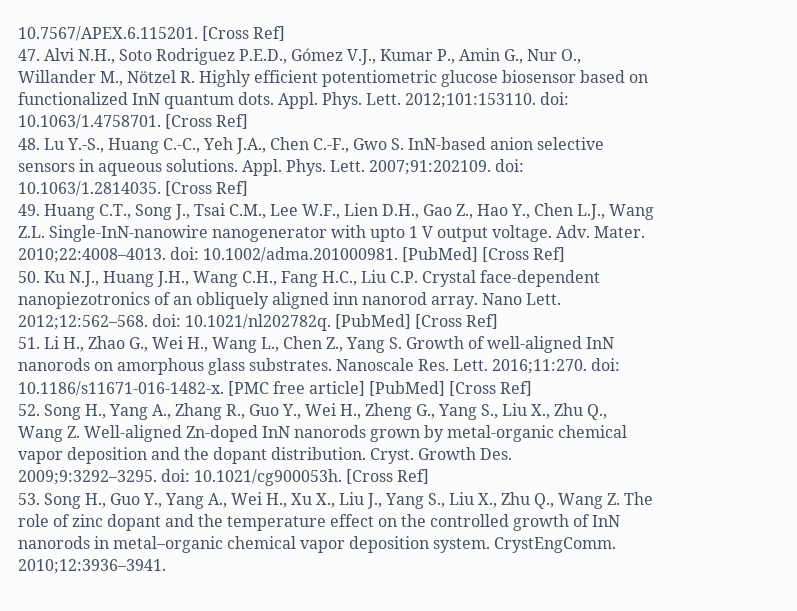10.7567/APEX.6.115201. [Cross Ref]
47. Alvi N.H., Soto Rodriguez P.E.D., Gómez V.J., Kumar P., Amin G., Nur O., Willander M., Nötzel R. Highly efficient potentiometric glucose biosensor based on functionalized InN quantum dots. Appl. Phys. Lett. 2012;101:153110. doi: 10.1063/1.4758701. [Cross Ref]
48. Lu Y.-S., Huang C.-C., Yeh J.A., Chen C.-F., Gwo S. InN-based anion selective sensors in aqueous solutions. Appl. Phys. Lett. 2007;91:202109. doi: 10.1063/1.2814035. [Cross Ref]
49. Huang C.T., Song J., Tsai C.M., Lee W.F., Lien D.H., Gao Z., Hao Y., Chen L.J., Wang Z.L. Single-InN-nanowire nanogenerator with upto 1 V output voltage. Adv. Mater. 2010;22:4008–4013. doi: 10.1002/adma.201000981. [PubMed] [Cross Ref]
50. Ku N.J., Huang J.H., Wang C.H., Fang H.C., Liu C.P. Crystal face-dependent nanopiezotronics of an obliquely aligned inn nanorod array. Nano Lett. 2012;12:562–568. doi: 10.1021/nl202782q. [PubMed] [Cross Ref]
51. Li H., Zhao G., Wei H., Wang L., Chen Z., Yang S. Growth of well-aligned InN nanorods on amorphous glass substrates. Nanoscale Res. Lett. 2016;11:270. doi: 10.1186/s11671-016-1482-x. [PMC free article] [PubMed] [Cross Ref]
52. Song H., Yang A., Zhang R., Guo Y., Wei H., Zheng G., Yang S., Liu X., Zhu Q., Wang Z. Well-aligned Zn-doped InN nanorods grown by metal-organic chemical vapor deposition and the dopant distribution. Cryst. Growth Des. 2009;9:3292–3295. doi: 10.1021/cg900053h. [Cross Ref]
53. Song H., Guo Y., Yang A., Wei H., Xu X., Liu J., Yang S., Liu X., Zhu Q., Wang Z. The role of zinc dopant and the temperature effect on the controlled growth of InN nanorods in metal–organic chemical vapor deposition system. CrystEngComm. 2010;12:3936–3941.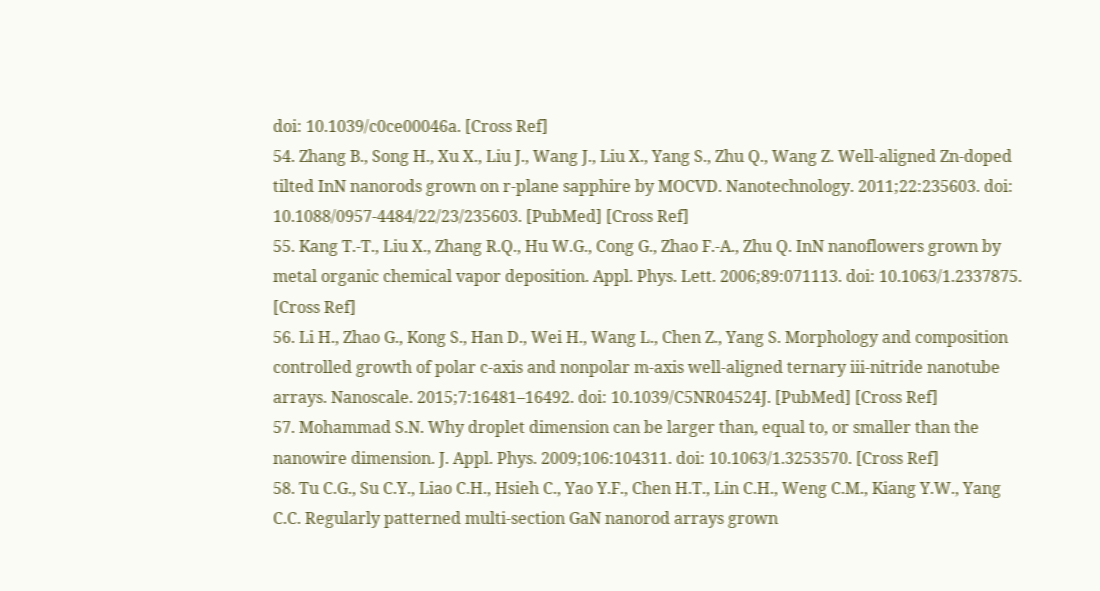doi: 10.1039/c0ce00046a. [Cross Ref]
54. Zhang B., Song H., Xu X., Liu J., Wang J., Liu X., Yang S., Zhu Q., Wang Z. Well-aligned Zn-doped tilted InN nanorods grown on r-plane sapphire by MOCVD. Nanotechnology. 2011;22:235603. doi: 10.1088/0957-4484/22/23/235603. [PubMed] [Cross Ref]
55. Kang T.-T., Liu X., Zhang R.Q., Hu W.G., Cong G., Zhao F.-A., Zhu Q. InN nanoflowers grown by metal organic chemical vapor deposition. Appl. Phys. Lett. 2006;89:071113. doi: 10.1063/1.2337875. [Cross Ref]
56. Li H., Zhao G., Kong S., Han D., Wei H., Wang L., Chen Z., Yang S. Morphology and composition controlled growth of polar c-axis and nonpolar m-axis well-aligned ternary iii-nitride nanotube arrays. Nanoscale. 2015;7:16481–16492. doi: 10.1039/C5NR04524J. [PubMed] [Cross Ref]
57. Mohammad S.N. Why droplet dimension can be larger than, equal to, or smaller than the nanowire dimension. J. Appl. Phys. 2009;106:104311. doi: 10.1063/1.3253570. [Cross Ref]
58. Tu C.G., Su C.Y., Liao C.H., Hsieh C., Yao Y.F., Chen H.T., Lin C.H., Weng C.M., Kiang Y.W., Yang C.C. Regularly patterned multi-section GaN nanorod arrays grown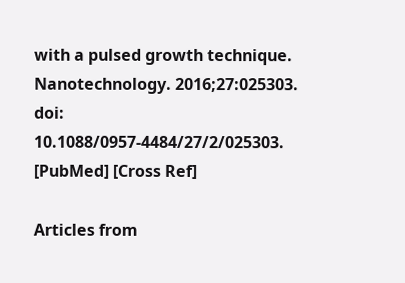with a pulsed growth technique. Nanotechnology. 2016;27:025303. doi: 10.1088/0957-4484/27/2/025303. [PubMed] [Cross Ref]

Articles from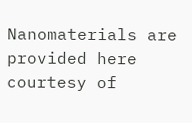Nanomaterials are provided here courtesy of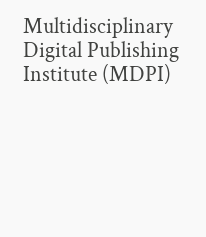Multidisciplinary Digital Publishing Institute (MDPI)